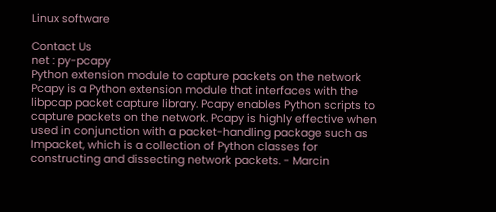Linux software

Contact Us
net : py-pcapy
Python extension module to capture packets on the network
Pcapy is a Python extension module that interfaces with the libpcap packet capture library. Pcapy enables Python scripts to capture packets on the network. Pcapy is highly effective when used in conjunction with a packet-handling package such as Impacket, which is a collection of Python classes for constructing and dissecting network packets. - Marcin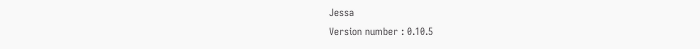Jessa
Version number : 0.10.5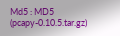Md5 : MD5 (pcapy-0.10.5.tar.gz)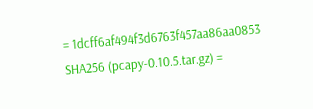= 1dcff6af494f3d6763f457aa86aa0853 SHA256 (pcapy-0.10.5.tar.gz) =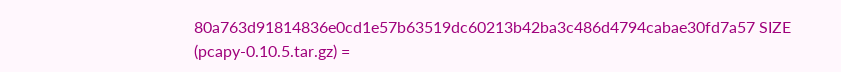80a763d91814836e0cd1e57b63519dc60213b42ba3c486d4794cabae30fd7a57 SIZE (pcapy-0.10.5.tar.gz) =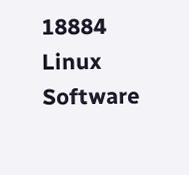18884
Linux Software